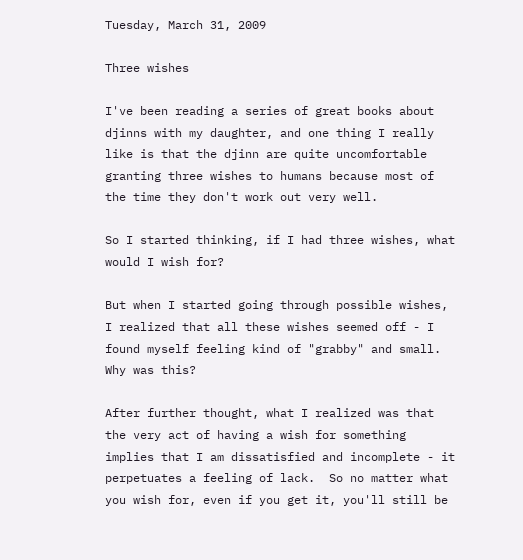Tuesday, March 31, 2009

Three wishes

I've been reading a series of great books about djinns with my daughter, and one thing I really like is that the djinn are quite uncomfortable granting three wishes to humans because most of the time they don't work out very well.

So I started thinking, if I had three wishes, what would I wish for?

But when I started going through possible wishes, I realized that all these wishes seemed off - I found myself feeling kind of "grabby" and small.  Why was this?

After further thought, what I realized was that the very act of having a wish for something implies that I am dissatisfied and incomplete - it perpetuates a feeling of lack.  So no matter what you wish for, even if you get it, you'll still be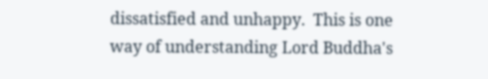dissatisfied and unhappy.  This is one way of understanding Lord Buddha's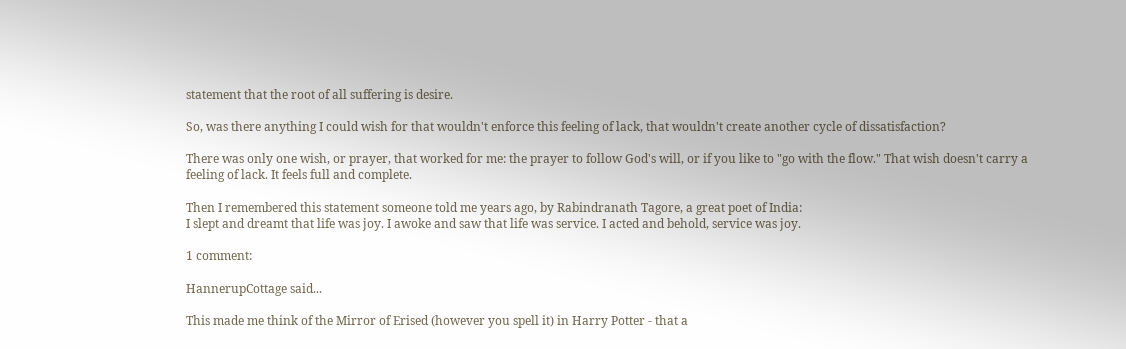statement that the root of all suffering is desire.

So, was there anything I could wish for that wouldn't enforce this feeling of lack, that wouldn't create another cycle of dissatisfaction?

There was only one wish, or prayer, that worked for me: the prayer to follow God's will, or if you like to "go with the flow." That wish doesn't carry a feeling of lack. It feels full and complete.

Then I remembered this statement someone told me years ago, by Rabindranath Tagore, a great poet of India:
I slept and dreamt that life was joy. I awoke and saw that life was service. I acted and behold, service was joy.

1 comment:

HannerupCottage said...

This made me think of the Mirror of Erised (however you spell it) in Harry Potter - that a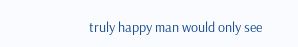truly happy man would only see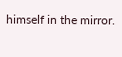himself in the mirror.